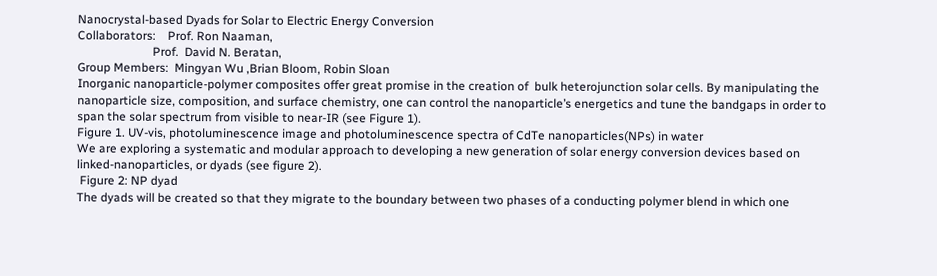Nanocrystal-based Dyads for Solar to Electric Energy Conversion
Collaborators:    Prof. Ron Naaman,
                         Prof.  David N. Beratan,
Group Members:  Mingyan Wu ,Brian Bloom, Robin Sloan
Inorganic nanoparticle-polymer composites offer great promise in the creation of  bulk heterojunction solar cells. By manipulating the nanoparticle size, composition, and surface chemistry, one can control the nanoparticle’s energetics and tune the bandgaps in order to span the solar spectrum from visible to near-IR (see Figure 1).
Figure 1. UV-vis, photoluminescence image and photoluminescence spectra of CdTe nanoparticles(NPs) in water
We are exploring a systematic and modular approach to developing a new generation of solar energy conversion devices based on linked-nanoparticles, or dyads (see figure 2).
 Figure 2: NP dyad
The dyads will be created so that they migrate to the boundary between two phases of a conducting polymer blend in which one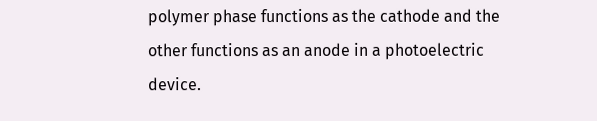polymer phase functions as the cathode and the other functions as an anode in a photoelectric device.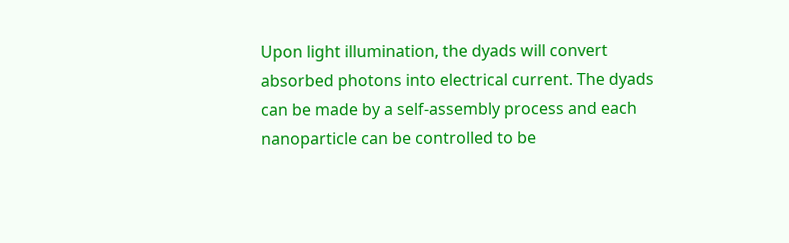Upon light illumination, the dyads will convert absorbed photons into electrical current. The dyads can be made by a self-assembly process and each nanoparticle can be controlled to be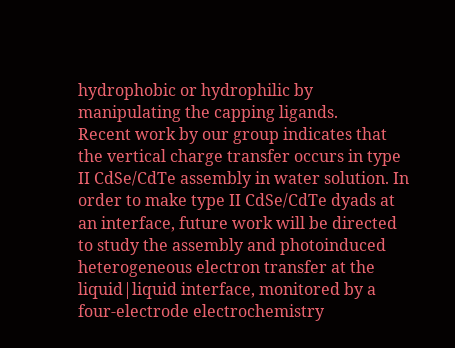hydrophobic or hydrophilic by manipulating the capping ligands.
Recent work by our group indicates that the vertical charge transfer occurs in type II CdSe/CdTe assembly in water solution. In order to make type II CdSe/CdTe dyads at an interface, future work will be directed to study the assembly and photoinduced heterogeneous electron transfer at the liquid|liquid interface, monitored by a four-electrode electrochemistry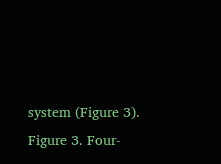system (Figure 3).
Figure 3. Four-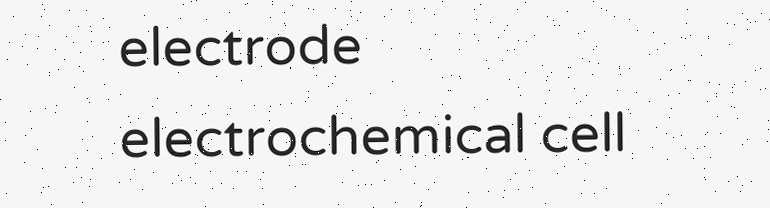electrode electrochemical cell